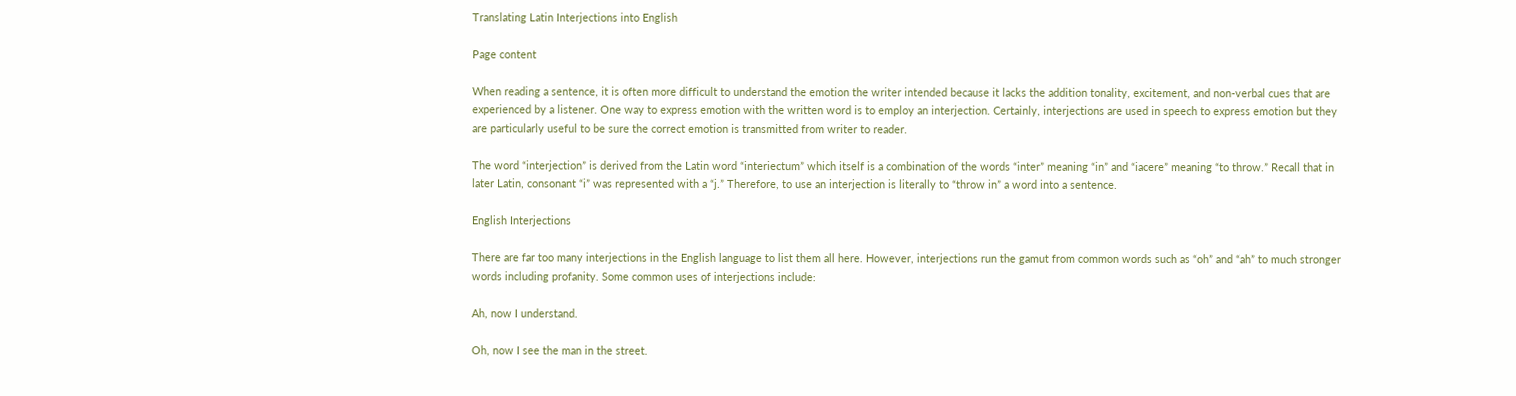Translating Latin Interjections into English

Page content

When reading a sentence, it is often more difficult to understand the emotion the writer intended because it lacks the addition tonality, excitement, and non-verbal cues that are experienced by a listener. One way to express emotion with the written word is to employ an interjection. Certainly, interjections are used in speech to express emotion but they are particularly useful to be sure the correct emotion is transmitted from writer to reader.

The word “interjection” is derived from the Latin word “interiectum” which itself is a combination of the words “inter” meaning “in” and “iacere” meaning “to throw.” Recall that in later Latin, consonant “i” was represented with a “j.” Therefore, to use an interjection is literally to “throw in” a word into a sentence.

English Interjections

There are far too many interjections in the English language to list them all here. However, interjections run the gamut from common words such as “oh” and “ah” to much stronger words including profanity. Some common uses of interjections include:

Ah, now I understand.

Oh, now I see the man in the street.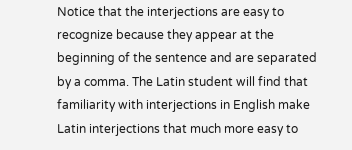Notice that the interjections are easy to recognize because they appear at the beginning of the sentence and are separated by a comma. The Latin student will find that familiarity with interjections in English make Latin interjections that much more easy to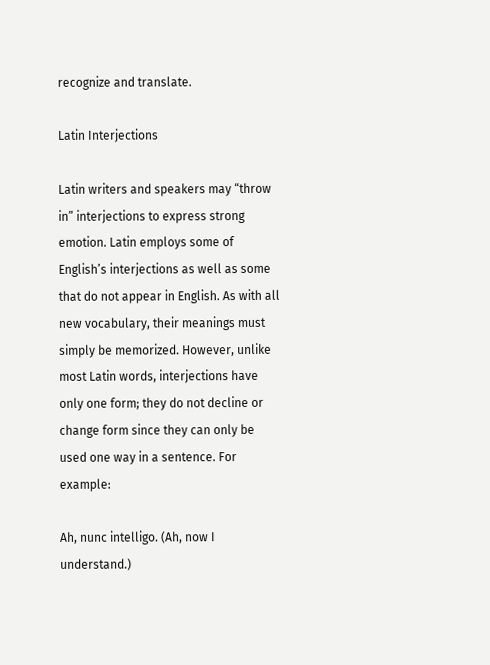recognize and translate.

Latin Interjections

Latin writers and speakers may “throw in” interjections to express strong emotion. Latin employs some of English’s interjections as well as some that do not appear in English. As with all new vocabulary, their meanings must simply be memorized. However, unlike most Latin words, interjections have only one form; they do not decline or change form since they can only be used one way in a sentence. For example:

Ah, nunc intelligo. (Ah, now I understand.)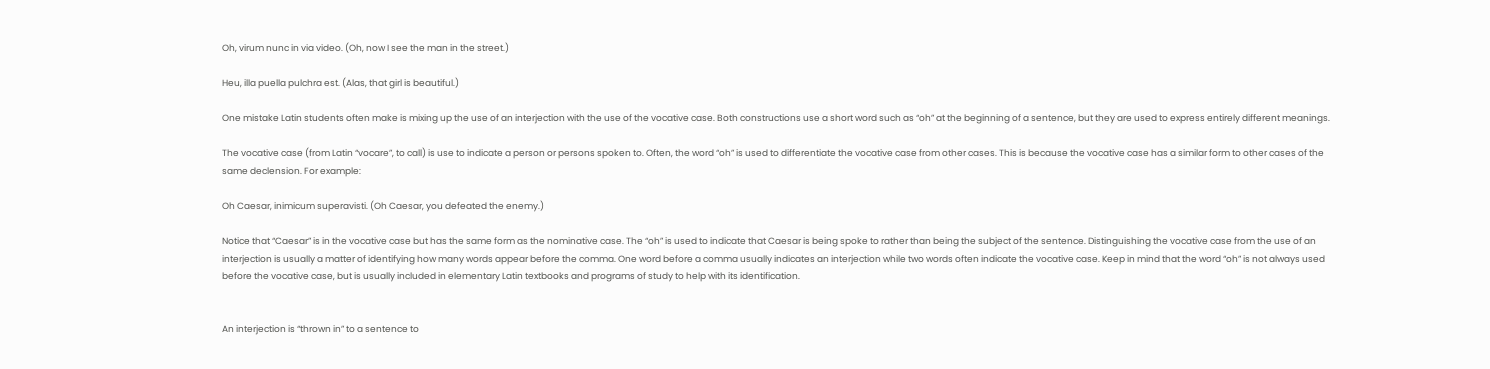Oh, virum nunc in via video. (Oh, now I see the man in the street.)

Heu, illa puella pulchra est. (Alas, that girl is beautiful.)

One mistake Latin students often make is mixing up the use of an interjection with the use of the vocative case. Both constructions use a short word such as “oh” at the beginning of a sentence, but they are used to express entirely different meanings.

The vocative case (from Latin “vocare”, to call) is use to indicate a person or persons spoken to. Often, the word “oh” is used to differentiate the vocative case from other cases. This is because the vocative case has a similar form to other cases of the same declension. For example:

Oh Caesar, inimicum superavisti. (Oh Caesar, you defeated the enemy.)

Notice that “Caesar” is in the vocative case but has the same form as the nominative case. The “oh” is used to indicate that Caesar is being spoke to rather than being the subject of the sentence. Distinguishing the vocative case from the use of an interjection is usually a matter of identifying how many words appear before the comma. One word before a comma usually indicates an interjection while two words often indicate the vocative case. Keep in mind that the word “oh” is not always used before the vocative case, but is usually included in elementary Latin textbooks and programs of study to help with its identification.


An interjection is “thrown in” to a sentence to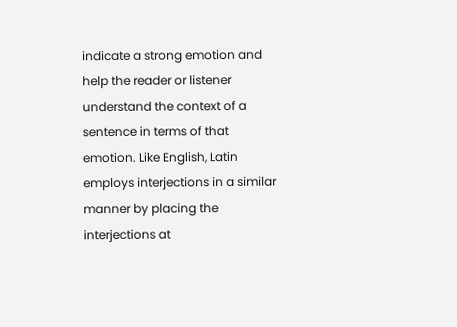indicate a strong emotion and help the reader or listener understand the context of a sentence in terms of that emotion. Like English, Latin employs interjections in a similar manner by placing the interjections at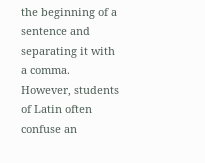the beginning of a sentence and separating it with a comma. However, students of Latin often confuse an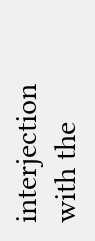interjection with the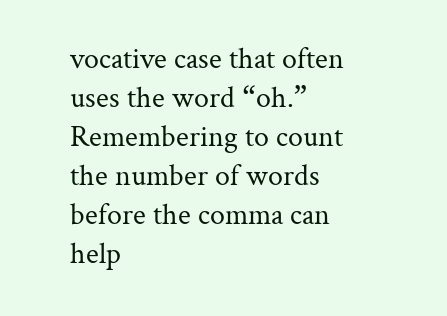vocative case that often uses the word “oh.” Remembering to count the number of words before the comma can help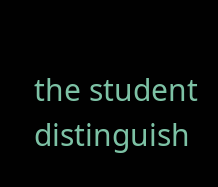the student distinguish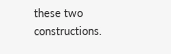these two constructions.